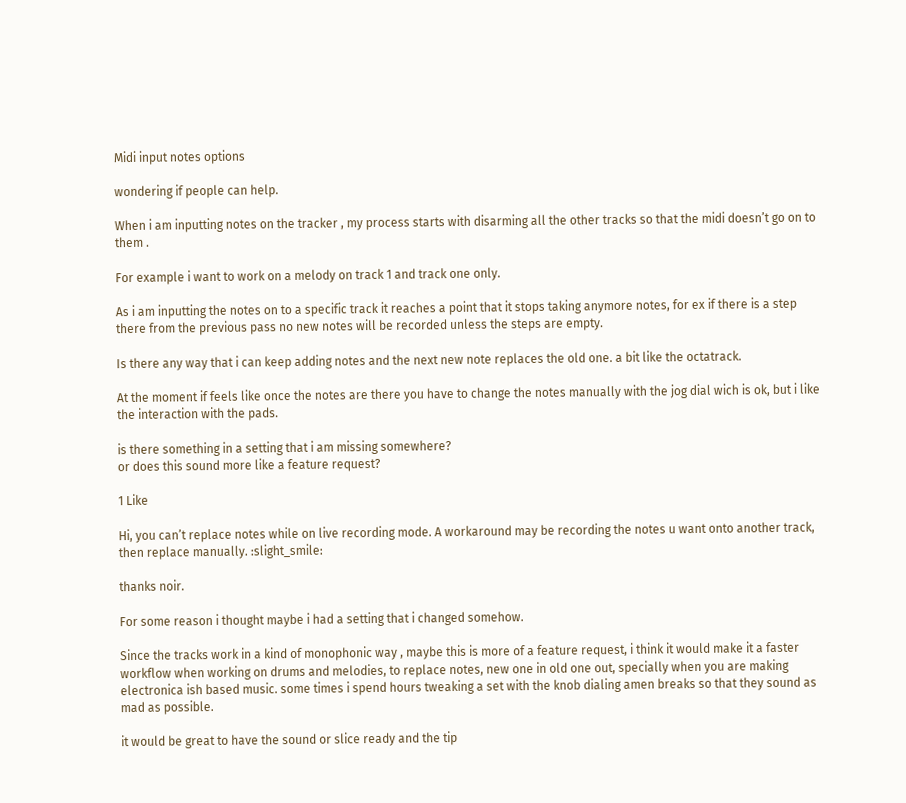Midi input notes options

wondering if people can help.

When i am inputting notes on the tracker , my process starts with disarming all the other tracks so that the midi doesn’t go on to them .

For example i want to work on a melody on track 1 and track one only.

As i am inputting the notes on to a specific track it reaches a point that it stops taking anymore notes, for ex if there is a step there from the previous pass no new notes will be recorded unless the steps are empty.

Is there any way that i can keep adding notes and the next new note replaces the old one. a bit like the octatrack.

At the moment if feels like once the notes are there you have to change the notes manually with the jog dial wich is ok, but i like the interaction with the pads.

is there something in a setting that i am missing somewhere?
or does this sound more like a feature request?

1 Like

Hi, you can’t replace notes while on live recording mode. A workaround may be recording the notes u want onto another track, then replace manually. :slight_smile:

thanks noir.

For some reason i thought maybe i had a setting that i changed somehow.

Since the tracks work in a kind of monophonic way , maybe this is more of a feature request, i think it would make it a faster workflow when working on drums and melodies, to replace notes, new one in old one out, specially when you are making electronica ish based music. some times i spend hours tweaking a set with the knob dialing amen breaks so that they sound as mad as possible.

it would be great to have the sound or slice ready and the tip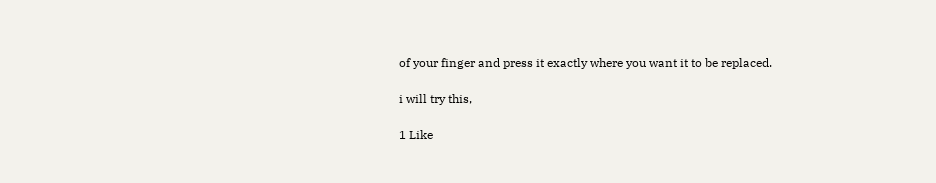of your finger and press it exactly where you want it to be replaced.

i will try this,

1 Like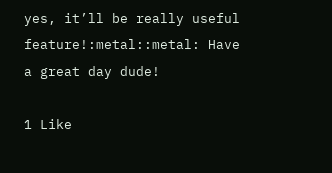yes, it’ll be really useful feature!:metal::metal: Have a great day dude!

1 Like